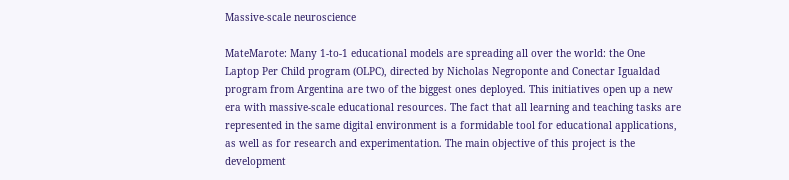Massive-scale neuroscience

MateMarote: Many 1-to-1 educational models are spreading all over the world: the One Laptop Per Child program (OLPC), directed by Nicholas Negroponte and Conectar Igualdad program from Argentina are two of the biggest ones deployed. This initiatives open up a new era with massive-scale educational resources. The fact that all learning and teaching tasks are represented in the same digital environment is a formidable tool for educational applications, as well as for research and experimentation. The main objective of this project is the development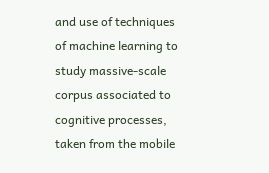and use of techniques of machine learning to study massive-scale corpus associated to cognitive processes, taken from the mobile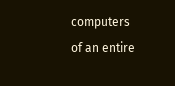computers of an entire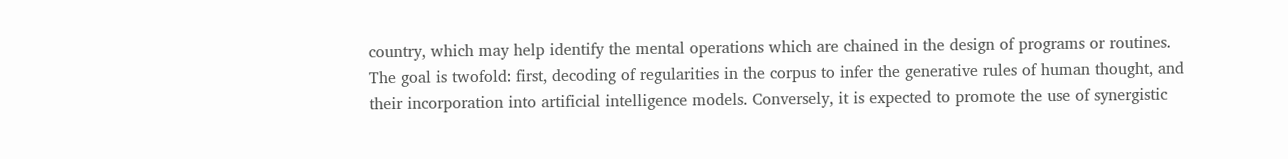country, which may help identify the mental operations which are chained in the design of programs or routines. The goal is twofold: first, decoding of regularities in the corpus to infer the generative rules of human thought, and their incorporation into artificial intelligence models. Conversely, it is expected to promote the use of synergistic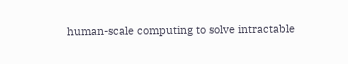human-scale computing to solve intractable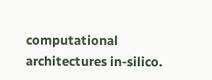computational architectures in-silico.